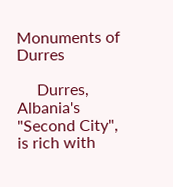Monuments of Durres

     Durres, Albania's "Second City", is rich with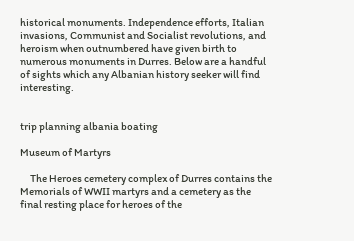historical monuments. Independence efforts, Italian invasions, Communist and Socialist revolutions, and heroism when outnumbered have given birth to numerous monuments in Durres. Below are a handful of sights which any Albanian history seeker will find interesting.


trip planning albania boating

Museum of Martyrs

     The Heroes cemetery complex of Durres contains the Memorials of WWII martyrs and a cemetery as the final resting place for heroes of the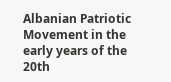Albanian Patriotic Movement in the early years of the 20th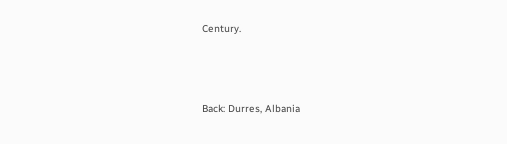Century.



Back: Durres, Albania